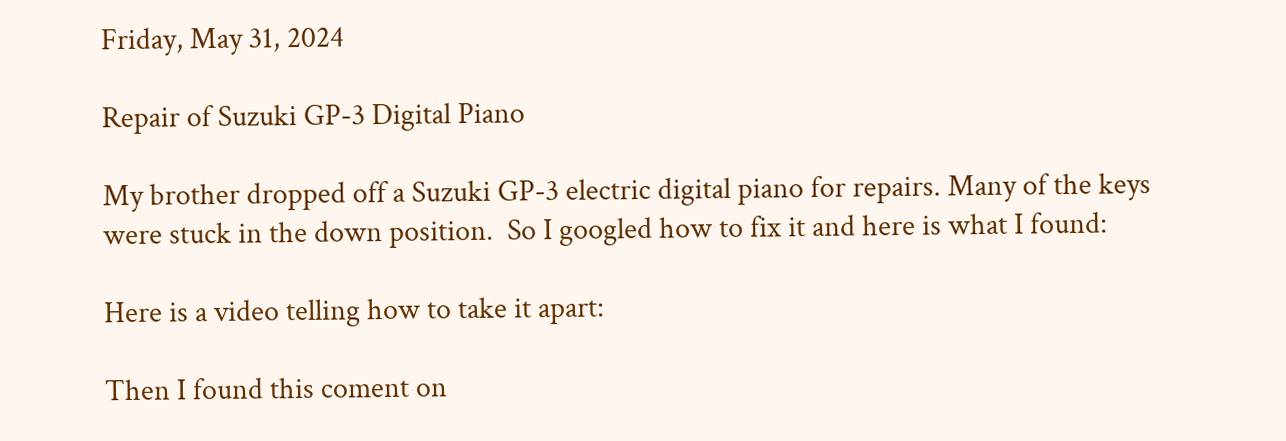Friday, May 31, 2024

Repair of Suzuki GP-3 Digital Piano

My brother dropped off a Suzuki GP-3 electric digital piano for repairs. Many of the keys were stuck in the down position.  So I googled how to fix it and here is what I found:

Here is a video telling how to take it apart:

Then I found this coment on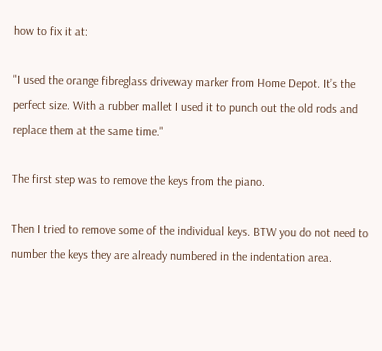how to fix it at:

"I used the orange fibreglass driveway marker from Home Depot. It’s the perfect size. With a rubber mallet I used it to punch out the old rods and replace them at the same time."

The first step was to remove the keys from the piano.

Then I tried to remove some of the individual keys. BTW you do not need to number the keys they are already numbered in the indentation area.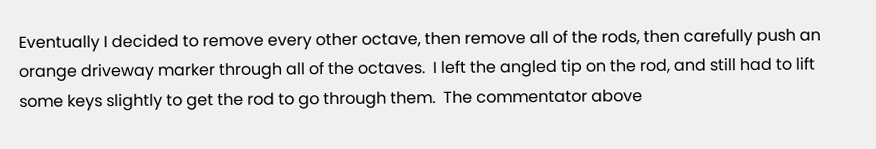Eventually I decided to remove every other octave, then remove all of the rods, then carefully push an orange driveway marker through all of the octaves.  I left the angled tip on the rod, and still had to lift some keys slightly to get the rod to go through them.  The commentator above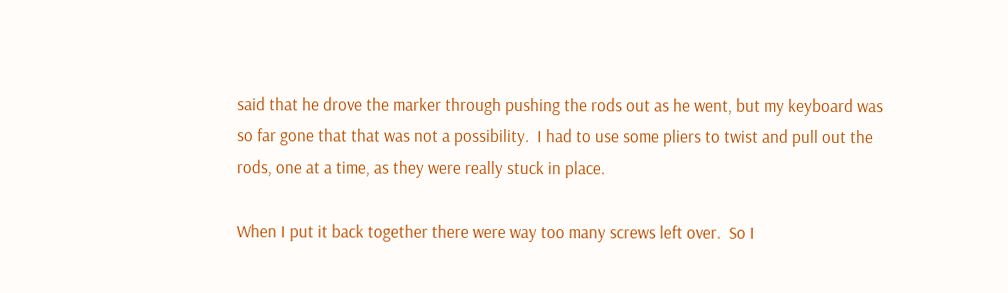said that he drove the marker through pushing the rods out as he went, but my keyboard was so far gone that that was not a possibility.  I had to use some pliers to twist and pull out the rods, one at a time, as they were really stuck in place.

When I put it back together there were way too many screws left over.  So I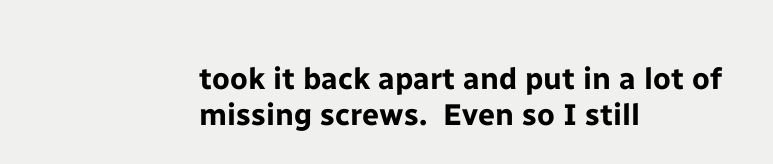took it back apart and put in a lot of missing screws.  Even so I still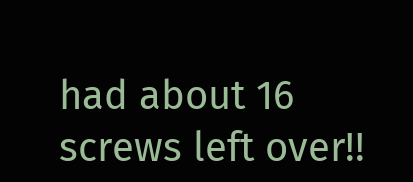had about 16 screws left over!!